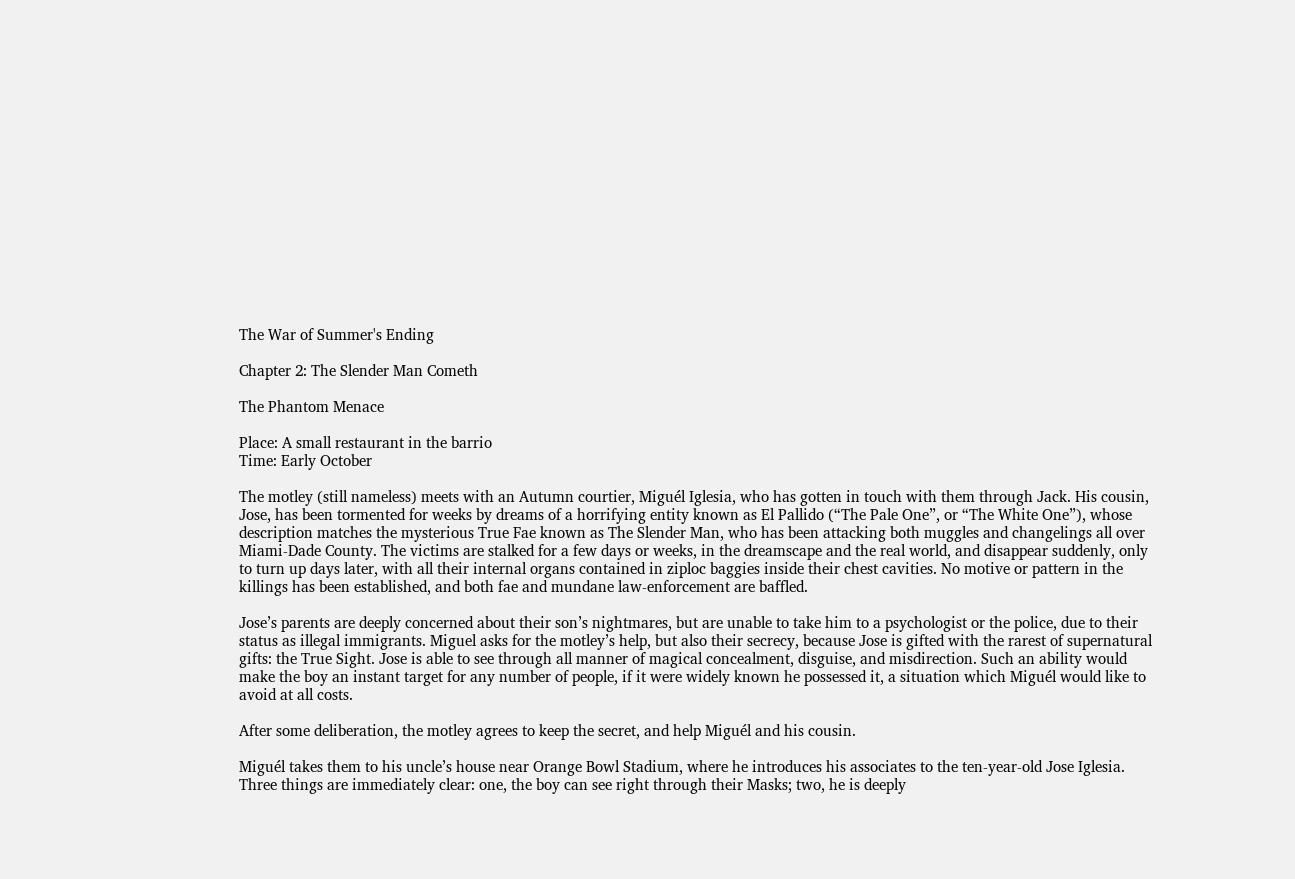The War of Summer's Ending

Chapter 2: The Slender Man Cometh

The Phantom Menace

Place: A small restaurant in the barrio
Time: Early October

The motley (still nameless) meets with an Autumn courtier, Miguél Iglesia, who has gotten in touch with them through Jack. His cousin, Jose, has been tormented for weeks by dreams of a horrifying entity known as El Pallido (“The Pale One”, or “The White One”), whose description matches the mysterious True Fae known as The Slender Man, who has been attacking both muggles and changelings all over Miami-Dade County. The victims are stalked for a few days or weeks, in the dreamscape and the real world, and disappear suddenly, only to turn up days later, with all their internal organs contained in ziploc baggies inside their chest cavities. No motive or pattern in the killings has been established, and both fae and mundane law-enforcement are baffled.

Jose’s parents are deeply concerned about their son’s nightmares, but are unable to take him to a psychologist or the police, due to their status as illegal immigrants. Miguel asks for the motley’s help, but also their secrecy, because Jose is gifted with the rarest of supernatural gifts: the True Sight. Jose is able to see through all manner of magical concealment, disguise, and misdirection. Such an ability would make the boy an instant target for any number of people, if it were widely known he possessed it, a situation which Miguél would like to avoid at all costs.

After some deliberation, the motley agrees to keep the secret, and help Miguél and his cousin.

Miguél takes them to his uncle’s house near Orange Bowl Stadium, where he introduces his associates to the ten-year-old Jose Iglesia. Three things are immediately clear: one, the boy can see right through their Masks; two, he is deeply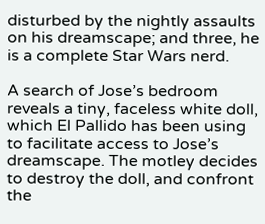disturbed by the nightly assaults on his dreamscape; and three, he is a complete Star Wars nerd.

A search of Jose’s bedroom reveals a tiny, faceless white doll, which El Pallido has been using to facilitate access to Jose’s dreamscape. The motley decides to destroy the doll, and confront the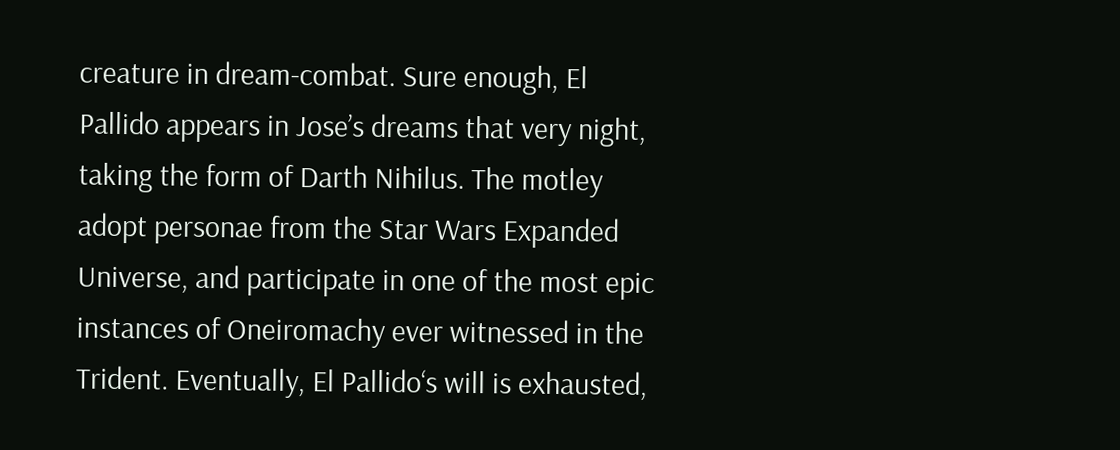creature in dream-combat. Sure enough, El Pallido appears in Jose’s dreams that very night, taking the form of Darth Nihilus. The motley adopt personae from the Star Wars Expanded Universe, and participate in one of the most epic instances of Oneiromachy ever witnessed in the Trident. Eventually, El Pallido‘s will is exhausted,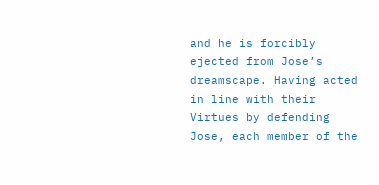and he is forcibly ejected from Jose’s dreamscape. Having acted in line with their Virtues by defending Jose, each member of the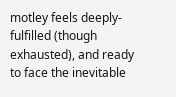motley feels deeply-fulfilled (though exhausted), and ready to face the inevitable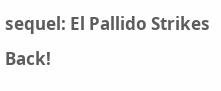sequel: El Pallido Strikes Back!